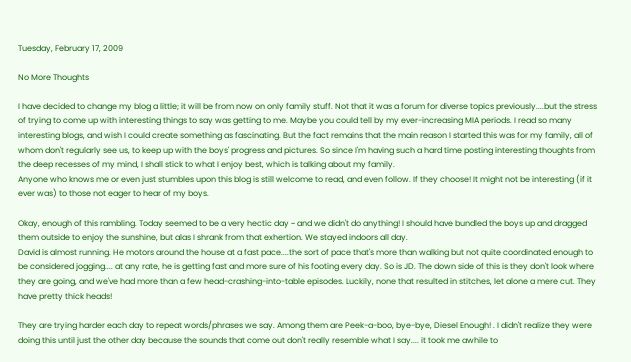Tuesday, February 17, 2009

No More Thoughts

I have decided to change my blog a little; it will be from now on only family stuff. Not that it was a forum for diverse topics previously....but the stress of trying to come up with interesting things to say was getting to me. Maybe you could tell by my ever-increasing MIA periods. I read so many interesting blogs, and wish I could create something as fascinating. But the fact remains that the main reason I started this was for my family, all of whom don't regularly see us, to keep up with the boys' progress and pictures. So since I'm having such a hard time posting interesting thoughts from the deep recesses of my mind, I shall stick to what I enjoy best, which is talking about my family.
Anyone who knows me or even just stumbles upon this blog is still welcome to read, and even follow. If they choose! It might not be interesting (if it ever was) to those not eager to hear of my boys.

Okay, enough of this rambling. Today seemed to be a very hectic day ~ and we didn't do anything! I should have bundled the boys up and dragged them outside to enjoy the sunshine, but alas I shrank from that exhertion. We stayed indoors all day.
David is almost running. He motors around the house at a fast pace....the sort of pace that's more than walking but not quite coordinated enough to be considered jogging.... at any rate, he is getting fast and more sure of his footing every day. So is JD. The down side of this is they don't look where they are going, and we've had more than a few head-crashing-into-table episodes. Luckily, none that resulted in stitches, let alone a mere cut. They have pretty thick heads!

They are trying harder each day to repeat words/phrases we say. Among them are Peek-a-boo, bye-bye, Diesel Enough! . I didn't realize they were doing this until just the other day because the sounds that come out don't really resemble what I say.... it took me awhile to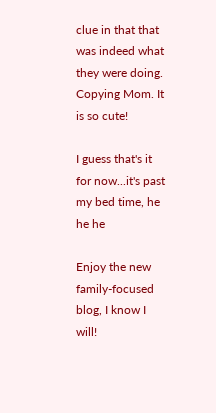clue in that that was indeed what they were doing. Copying Mom. It is so cute!

I guess that's it for now...it's past my bed time, he he he

Enjoy the new family-focused blog, I know I will!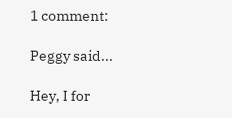1 comment:

Peggy said...

Hey, I for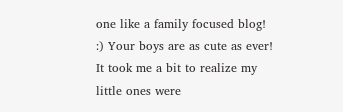one like a family focused blog! :) Your boys are as cute as ever! It took me a bit to realize my little ones were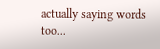actually saying words too...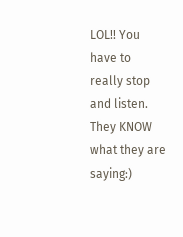LOL!! You have to really stop and listen. They KNOW what they are saying:)